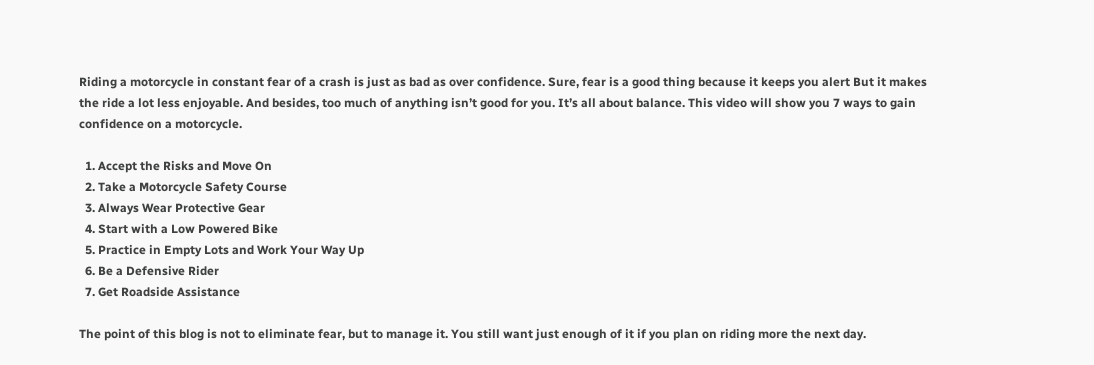Riding a motorcycle in constant fear of a crash is just as bad as over confidence. Sure, fear is a good thing because it keeps you alert But it makes the ride a lot less enjoyable. And besides, too much of anything isn’t good for you. It’s all about balance. This video will show you 7 ways to gain confidence on a motorcycle.

  1. Accept the Risks and Move On
  2. Take a Motorcycle Safety Course
  3. Always Wear Protective Gear
  4. Start with a Low Powered Bike
  5. Practice in Empty Lots and Work Your Way Up
  6. Be a Defensive Rider
  7. Get Roadside Assistance

The point of this blog is not to eliminate fear, but to manage it. You still want just enough of it if you plan on riding more the next day.